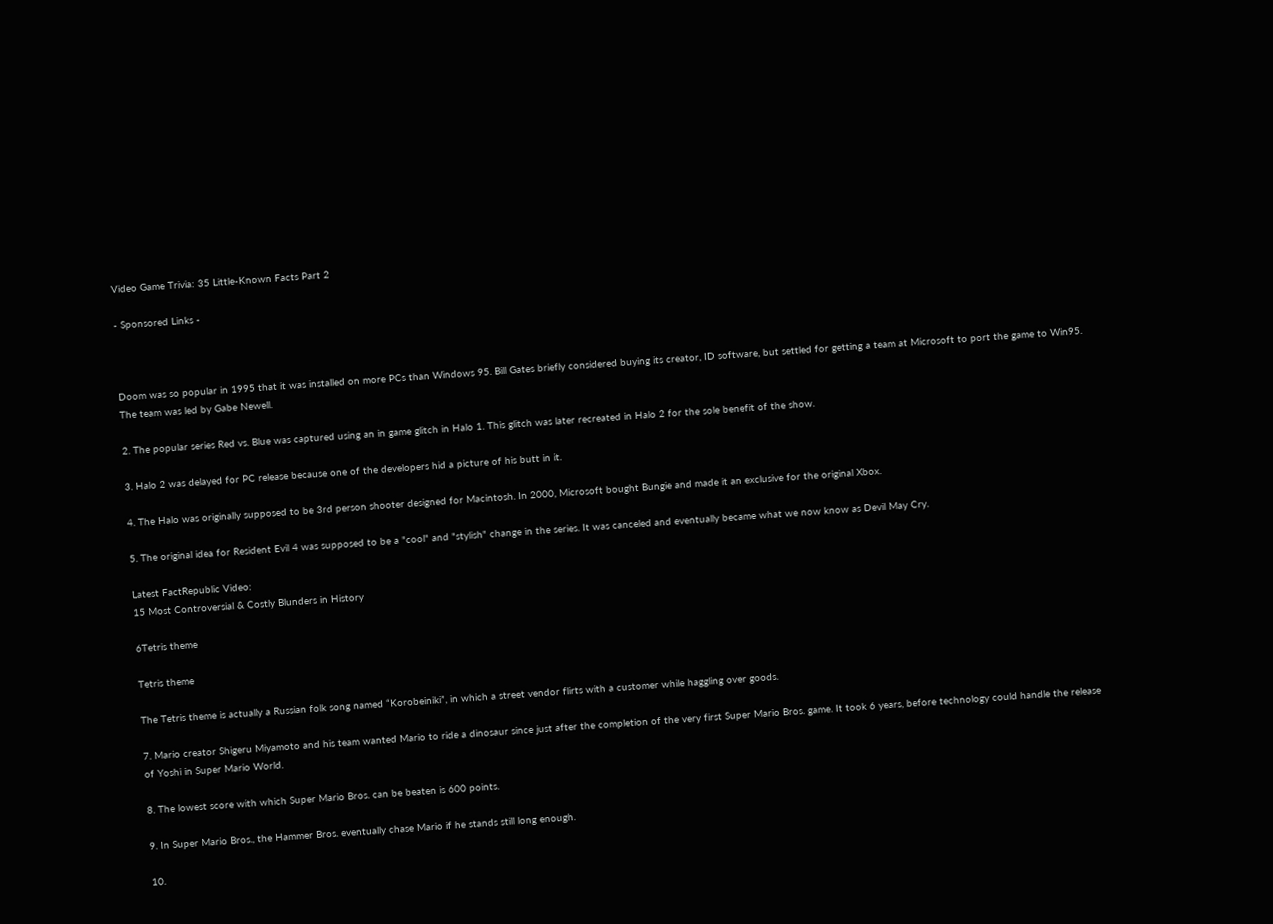Video Game Trivia: 35 Little-Known Facts Part 2

- Sponsored Links -



Doom was so popular in 1995 that it was installed on more PCs than Windows 95. Bill Gates briefly considered buying its creator, ID software, but settled for getting a team at Microsoft to port the game to Win95. The team was led by Gabe Newell.

2. The popular series Red vs. Blue was captured using an in game glitch in Halo 1. This glitch was later recreated in Halo 2 for the sole benefit of the show.

3. Halo 2 was delayed for PC release because one of the developers hid a picture of his butt in it.

4. The Halo was originally supposed to be 3rd person shooter designed for Macintosh. In 2000, Microsoft bought Bungie and made it an exclusive for the original Xbox.

5. The original idea for Resident Evil 4 was supposed to be a "cool" and "stylish" change in the series. It was canceled and eventually became what we now know as Devil May Cry.

Latest FactRepublic Video:
15 Most Controversial & Costly Blunders in History

6Tetris theme

Tetris theme

The Tetris theme is actually a Russian folk song named “Korobeiniki”, in which a street vendor flirts with a customer while haggling over goods.

7. Mario creator Shigeru Miyamoto and his team wanted Mario to ride a dinosaur since just after the completion of the very first Super Mario Bros. game. It took 6 years, before technology could handle the release of Yoshi in Super Mario World.

8. The lowest score with which Super Mario Bros. can be beaten is 600 points.

9. In Super Mario Bros., the Hammer Bros. eventually chase Mario if he stands still long enough.

10.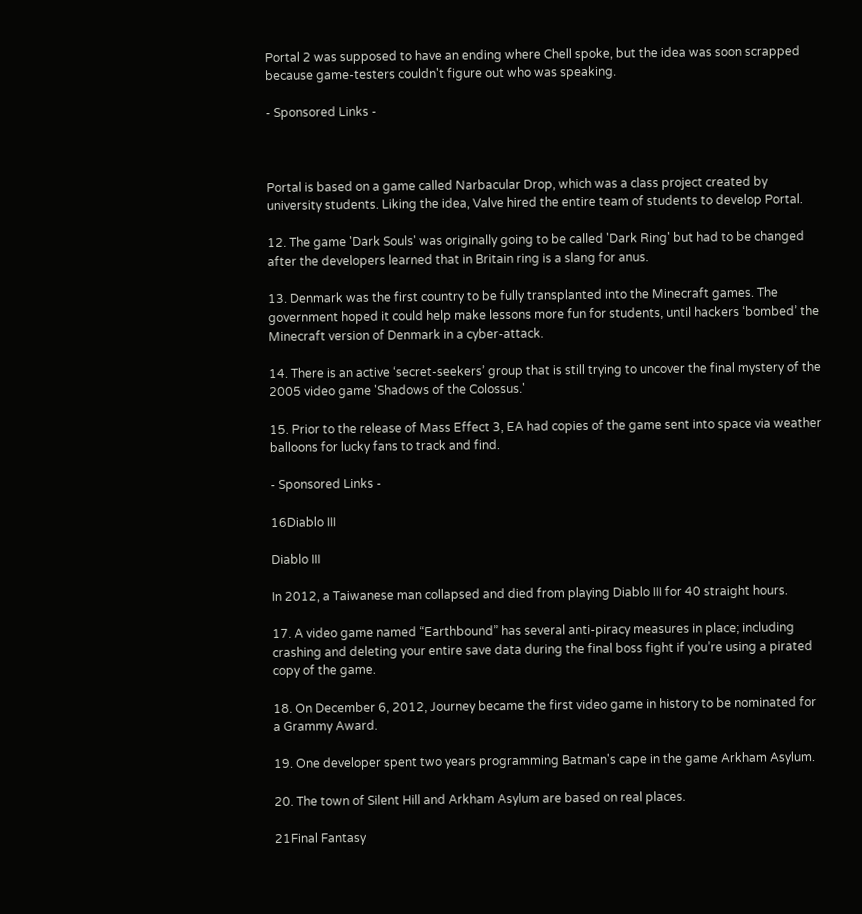Portal 2 was supposed to have an ending where Chell spoke, but the idea was soon scrapped because game-testers couldn't figure out who was speaking.

- Sponsored Links -



Portal is based on a game called Narbacular Drop, which was a class project created by university students. Liking the idea, Valve hired the entire team of students to develop Portal.

12. The game 'Dark Souls' was originally going to be called 'Dark Ring' but had to be changed after the developers learned that in Britain ring is a slang for anus.

13. Denmark was the first country to be fully transplanted into the Minecraft games. The government hoped it could help make lessons more fun for students, until hackers ‘bombed’ the Minecraft version of Denmark in a cyber-attack.

14. There is an active ‘secret-seekers’ group that is still trying to uncover the final mystery of the 2005 video game 'Shadows of the Colossus.'

15. Prior to the release of Mass Effect 3, EA had copies of the game sent into space via weather balloons for lucky fans to track and find.

- Sponsored Links -

16Diablo III

Diablo III

In 2012, a Taiwanese man collapsed and died from playing Diablo III for 40 straight hours.

17. A video game named “Earthbound” has several anti-piracy measures in place; including crashing and deleting your entire save data during the final boss fight if you’re using a pirated copy of the game.

18. On December 6, 2012, Journey became the first video game in history to be nominated for a Grammy Award.

19. One developer spent two years programming Batman's cape in the game Arkham Asylum.

20. The town of Silent Hill and Arkham Asylum are based on real places.

21Final Fantasy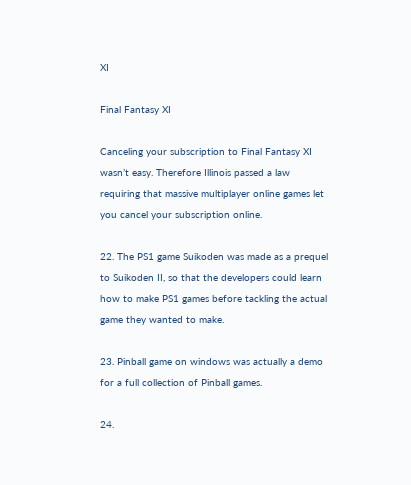XI

Final Fantasy XI

Canceling your subscription to Final Fantasy XI wasn’t easy. Therefore Illinois passed a law requiring that massive multiplayer online games let you cancel your subscription online.

22. The PS1 game Suikoden was made as a prequel to Suikoden II, so that the developers could learn how to make PS1 games before tackling the actual game they wanted to make.

23. Pinball game on windows was actually a demo for a full collection of Pinball games.

24.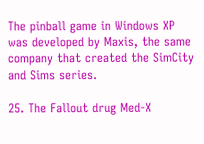The pinball game in Windows XP was developed by Maxis, the same company that created the SimCity and Sims series.

25. The Fallout drug Med-X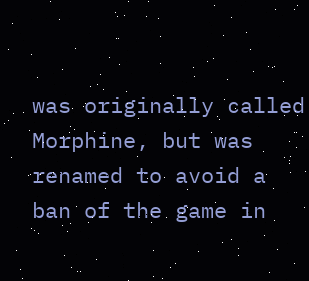was originally called Morphine, but was renamed to avoid a ban of the game in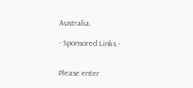Australia.

- Sponsored Links -


Please enter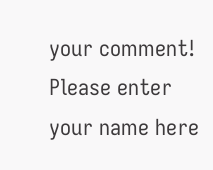your comment!
Please enter your name here